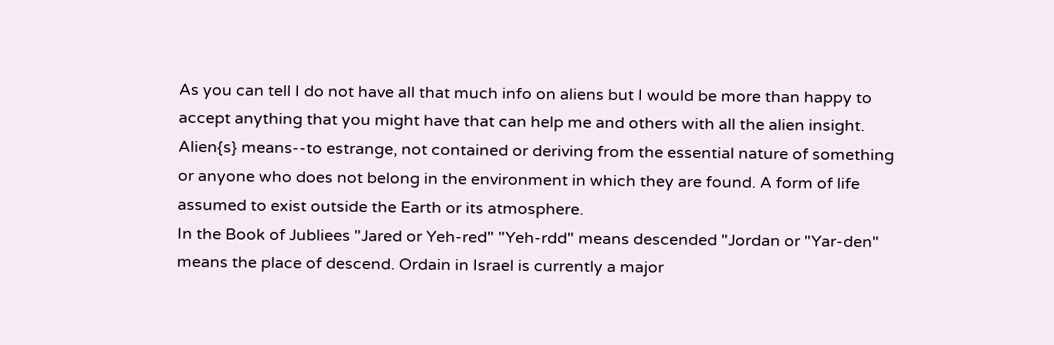As you can tell I do not have all that much info on aliens but I would be more than happy to accept anything that you might have that can help me and others with all the alien insight.
Alien{s} means--to estrange, not contained or deriving from the essential nature of something or anyone who does not belong in the environment in which they are found. A form of life assumed to exist outside the Earth or its atmosphere.
In the Book of Jubliees "Jared or Yeh-red" "Yeh-rdd" means descended "Jordan or "Yar-den" means the place of descend. Ordain in Israel is currently a major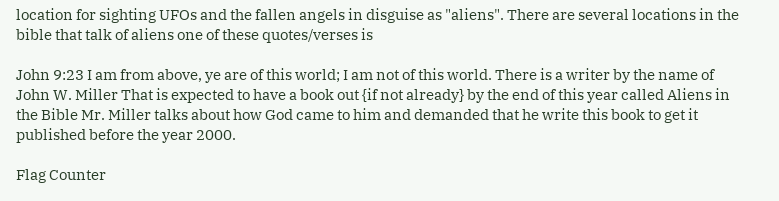location for sighting UFOs and the fallen angels in disguise as "aliens". There are several locations in the bible that talk of aliens one of these quotes/verses is

John 9:23 I am from above, ye are of this world; I am not of this world. There is a writer by the name of John W. Miller That is expected to have a book out {if not already} by the end of this year called Aliens in the Bible Mr. Miller talks about how God came to him and demanded that he write this book to get it published before the year 2000.

Flag Counter